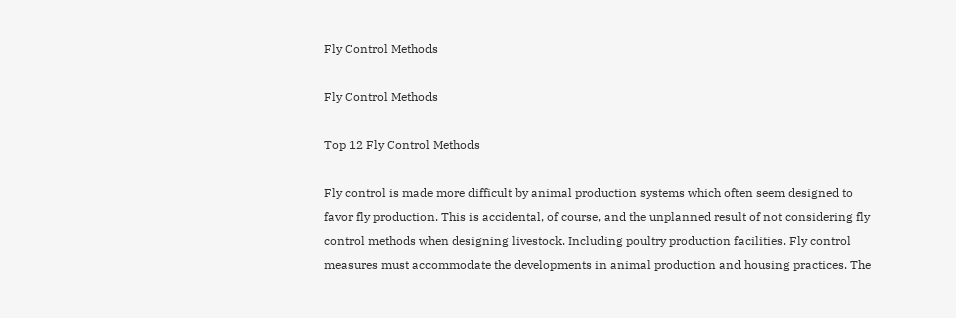Fly Control Methods

Fly Control Methods

Top 12 Fly Control Methods

Fly control is made more difficult by animal production systems which often seem designed to favor fly production. This is accidental, of course, and the unplanned result of not considering fly control methods when designing livestock. Including poultry production facilities. Fly control measures must accommodate the developments in animal production and housing practices. The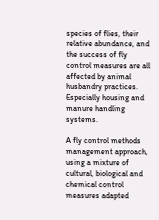species of flies, their relative abundance, and the success of fly control measures are all affected by animal husbandry practices. Especially housing and manure handling systems.

A fly control methods management approach, using a mixture of cultural, biological and chemical control measures adapted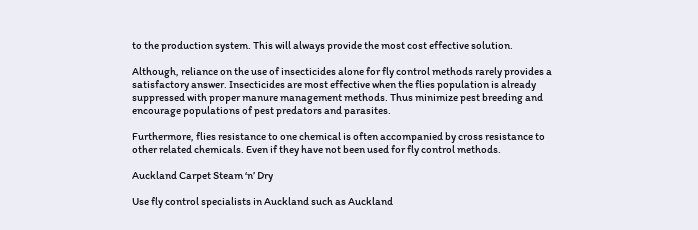to the production system. This will always provide the most cost effective solution.

Although, reliance on the use of insecticides alone for fly control methods rarely provides a satisfactory answer. Insecticides are most effective when the flies population is already suppressed with proper manure management methods. Thus minimize pest breeding and encourage populations of pest predators and parasites.

Furthermore, flies resistance to one chemical is often accompanied by cross resistance to other related chemicals. Even if they have not been used for fly control methods.

Auckland Carpet Steam ‘n’ Dry

Use fly control specialists in Auckland such as Auckland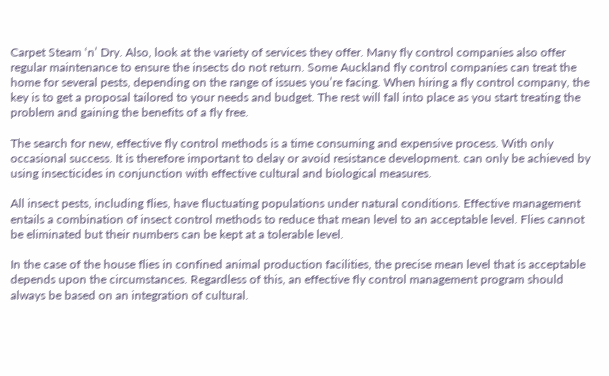Carpet Steam ‘n’ Dry. Also, look at the variety of services they offer. Many fly control companies also offer regular maintenance to ensure the insects do not return. Some Auckland fly control companies can treat the home for several pests, depending on the range of issues you’re facing. When hiring a fly control company, the key is to get a proposal tailored to your needs and budget. The rest will fall into place as you start treating the problem and gaining the benefits of a fly free.

The search for new, effective fly control methods is a time consuming and expensive process. With only occasional success. It is therefore important to delay or avoid resistance development. can only be achieved by using insecticides in conjunction with effective cultural and biological measures.

All insect pests, including flies, have fluctuating populations under natural conditions. Effective management entails a combination of insect control methods to reduce that mean level to an acceptable level. Flies cannot be eliminated but their numbers can be kept at a tolerable level.

In the case of the house flies in confined animal production facilities, the precise mean level that is acceptable depends upon the circumstances. Regardless of this, an effective fly control management program should always be based on an integration of cultural.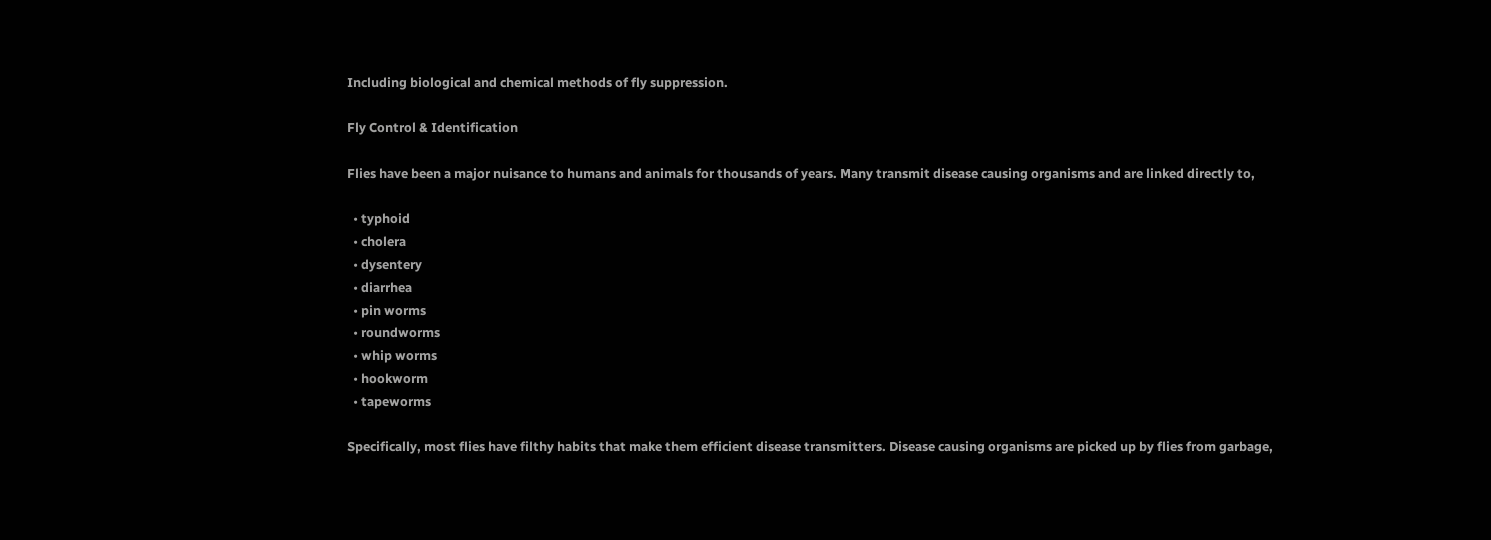Including biological and chemical methods of fly suppression.

Fly Control & Identification

Flies have been a major nuisance to humans and animals for thousands of years. Many transmit disease causing organisms and are linked directly to,

  • typhoid
  • cholera
  • dysentery
  • diarrhea
  • pin worms
  • roundworms
  • whip worms
  • hookworm
  • tapeworms

Specifically, most flies have filthy habits that make them efficient disease transmitters. Disease causing organisms are picked up by flies from garbage,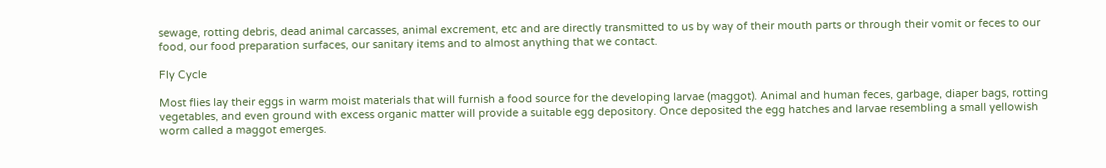sewage, rotting debris, dead animal carcasses, animal excrement, etc and are directly transmitted to us by way of their mouth parts or through their vomit or feces to our food, our food preparation surfaces, our sanitary items and to almost anything that we contact.

Fly Cycle

Most flies lay their eggs in warm moist materials that will furnish a food source for the developing larvae (maggot). Animal and human feces, garbage, diaper bags, rotting vegetables, and even ground with excess organic matter will provide a suitable egg depository. Once deposited the egg hatches and larvae resembling a small yellowish worm called a maggot emerges.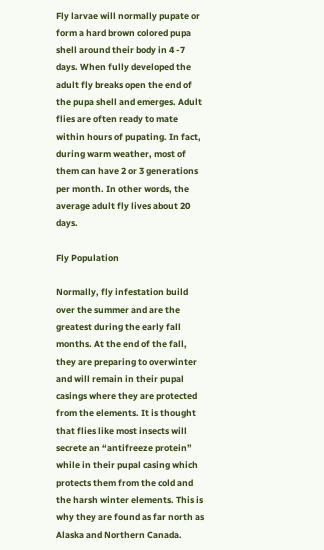Fly larvae will normally pupate or form a hard brown colored pupa shell around their body in 4 -7 days. When fully developed the adult fly breaks open the end of the pupa shell and emerges. Adult flies are often ready to mate within hours of pupating. In fact, during warm weather, most of them can have 2 or 3 generations per month. In other words, the average adult fly lives about 20 days.

Fly Population

Normally, fly infestation build over the summer and are the greatest during the early fall months. At the end of the fall, they are preparing to overwinter and will remain in their pupal casings where they are protected from the elements. It is thought that flies like most insects will secrete an “antifreeze protein” while in their pupal casing which protects them from the cold and the harsh winter elements. This is why they are found as far north as Alaska and Northern Canada.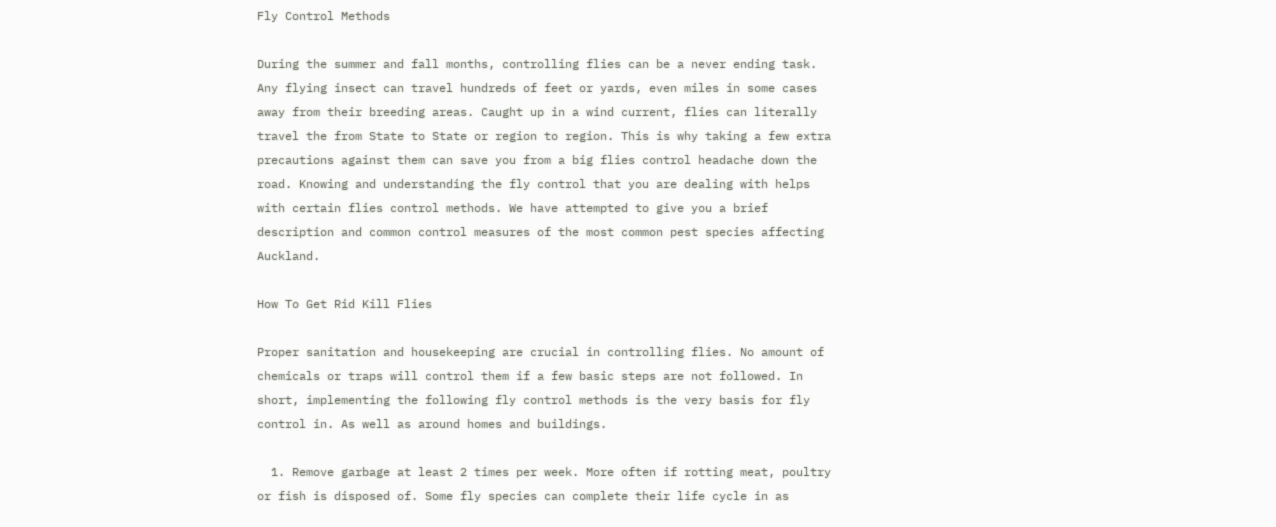Fly Control Methods

During the summer and fall months, controlling flies can be a never ending task. Any flying insect can travel hundreds of feet or yards, even miles in some cases away from their breeding areas. Caught up in a wind current, flies can literally travel the from State to State or region to region. This is why taking a few extra precautions against them can save you from a big flies control headache down the road. Knowing and understanding the fly control that you are dealing with helps with certain flies control methods. We have attempted to give you a brief description and common control measures of the most common pest species affecting Auckland.

How To Get Rid Kill Flies

Proper sanitation and housekeeping are crucial in controlling flies. No amount of chemicals or traps will control them if a few basic steps are not followed. In short, implementing the following fly control methods is the very basis for fly control in. As well as around homes and buildings.

  1. Remove garbage at least 2 times per week. More often if rotting meat, poultry or fish is disposed of. Some fly species can complete their life cycle in as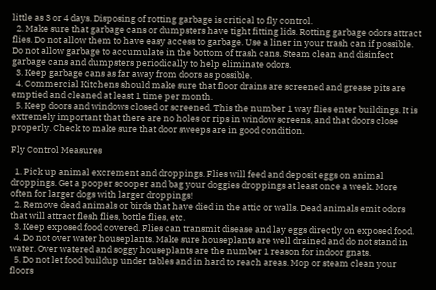little as 3 or 4 days. Disposing of rotting garbage is critical to fly control.
  2. Make sure that garbage cans or dumpsters have tight fitting lids. Rotting garbage odors attract flies. Do not allow them to have easy access to garbage. Use a liner in your trash can if possible. Do not allow garbage to accumulate in the bottom of trash cans. Steam clean and disinfect garbage cans and dumpsters periodically to help eliminate odors.
  3. Keep garbage cans as far away from doors as possible.
  4. Commercial Kitchens should make sure that floor drains are screened and grease pits are emptied and cleaned at least 1 time per month.
  5. Keep doors and windows closed or screened. This the number 1 way flies enter buildings. It is extremely important that there are no holes or rips in window screens, and that doors close properly. Check to make sure that door sweeps are in good condition.

Fly Control Measures

  1. Pick up animal excrement and droppings. Flies will feed and deposit eggs on animal droppings. Get a pooper scooper and bag your doggies droppings at least once a week. More often for larger dogs with larger droppings!
  2. Remove dead animals or birds that have died in the attic or walls. Dead animals emit odors that will attract flesh flies, bottle flies, etc.
  3. Keep exposed food covered. Flies can transmit disease and lay eggs directly on exposed food.
  4. Do not over water houseplants. Make sure houseplants are well drained and do not stand in water. Over watered and soggy houseplants are the number 1 reason for indoor gnats.
  5. Do not let food buildup under tables and in hard to reach areas. Mop or steam clean your floors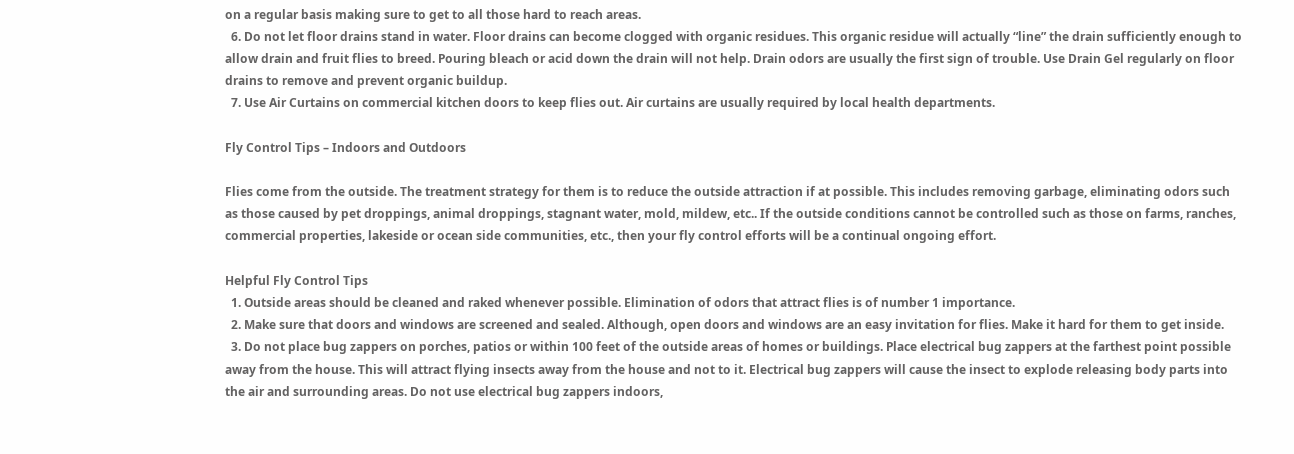on a regular basis making sure to get to all those hard to reach areas.
  6. Do not let floor drains stand in water. Floor drains can become clogged with organic residues. This organic residue will actually “line” the drain sufficiently enough to allow drain and fruit flies to breed. Pouring bleach or acid down the drain will not help. Drain odors are usually the first sign of trouble. Use Drain Gel regularly on floor drains to remove and prevent organic buildup.
  7. Use Air Curtains on commercial kitchen doors to keep flies out. Air curtains are usually required by local health departments.

Fly Control Tips – Indoors and Outdoors

Flies come from the outside. The treatment strategy for them is to reduce the outside attraction if at possible. This includes removing garbage, eliminating odors such as those caused by pet droppings, animal droppings, stagnant water, mold, mildew, etc.. If the outside conditions cannot be controlled such as those on farms, ranches, commercial properties, lakeside or ocean side communities, etc., then your fly control efforts will be a continual ongoing effort.

Helpful Fly Control Tips
  1. Outside areas should be cleaned and raked whenever possible. Elimination of odors that attract flies is of number 1 importance.
  2. Make sure that doors and windows are screened and sealed. Although, open doors and windows are an easy invitation for flies. Make it hard for them to get inside.
  3. Do not place bug zappers on porches, patios or within 100 feet of the outside areas of homes or buildings. Place electrical bug zappers at the farthest point possible away from the house. This will attract flying insects away from the house and not to it. Electrical bug zappers will cause the insect to explode releasing body parts into the air and surrounding areas. Do not use electrical bug zappers indoors,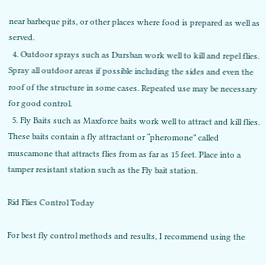near barbeque pits, or other places where food is prepared as well as served.
  4. Outdoor sprays such as Dursban work well to kill and repel flies. Spray all outdoor areas if possible including the sides and even the roof of the structure in some cases. Repeated use may be necessary for good control.
  5. Fly Baits such as Maxforce baits work well to attract and kill flies. These baits contain a fly attractant or “pheromone” called muscamone that attracts flies from as far as 15 feet. Place into a tamper resistant station such as the Fly bait station.

Rid Flies Control Today

For best fly control methods and results, I recommend using the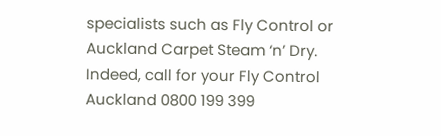specialists such as Fly Control or Auckland Carpet Steam ‘n’ Dry. Indeed, call for your Fly Control Auckland 0800 199 399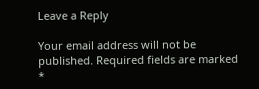Leave a Reply

Your email address will not be published. Required fields are marked *